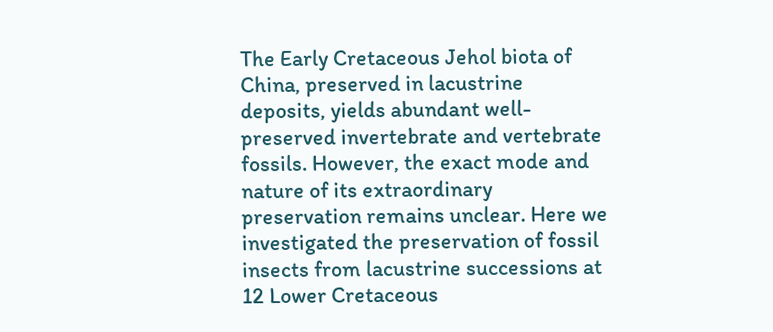The Early Cretaceous Jehol biota of China, preserved in lacustrine deposits, yields abundant well-preserved invertebrate and vertebrate fossils. However, the exact mode and nature of its extraordinary preservation remains unclear. Here we investigated the preservation of fossil insects from lacustrine successions at 12 Lower Cretaceous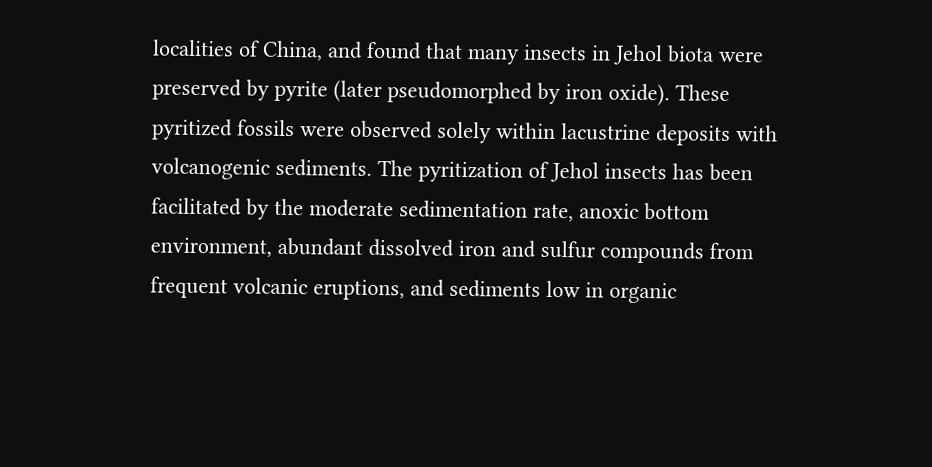localities of China, and found that many insects in Jehol biota were preserved by pyrite (later pseudomorphed by iron oxide). These pyritized fossils were observed solely within lacustrine deposits with volcanogenic sediments. The pyritization of Jehol insects has been facilitated by the moderate sedimentation rate, anoxic bottom environment, abundant dissolved iron and sulfur compounds from frequent volcanic eruptions, and sediments low in organic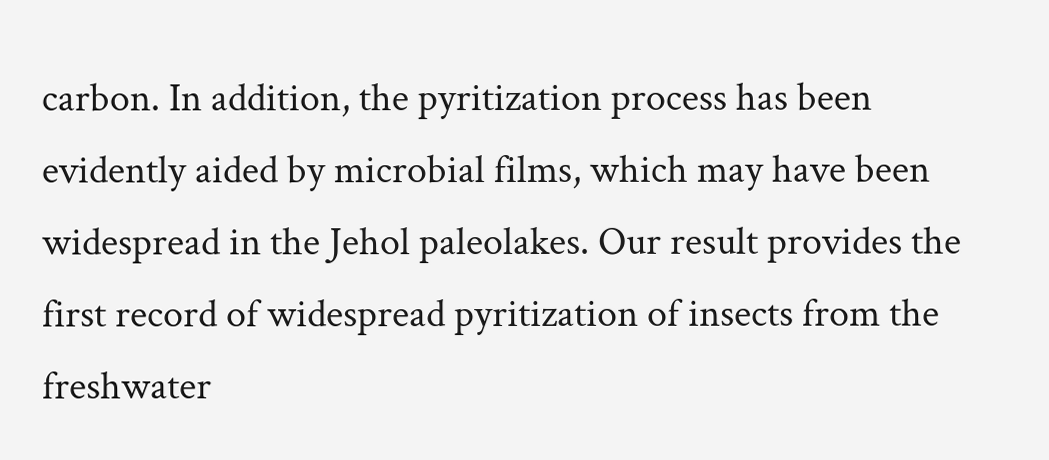carbon. In addition, the pyritization process has been evidently aided by microbial films, which may have been widespread in the Jehol paleolakes. Our result provides the first record of widespread pyritization of insects from the freshwater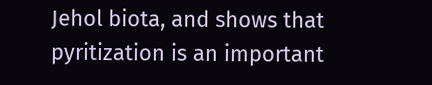Jehol biota, and shows that pyritization is an important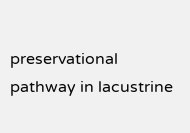preservational pathway in lacustrine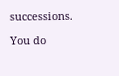successions.

You do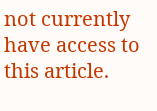not currently have access to this article.